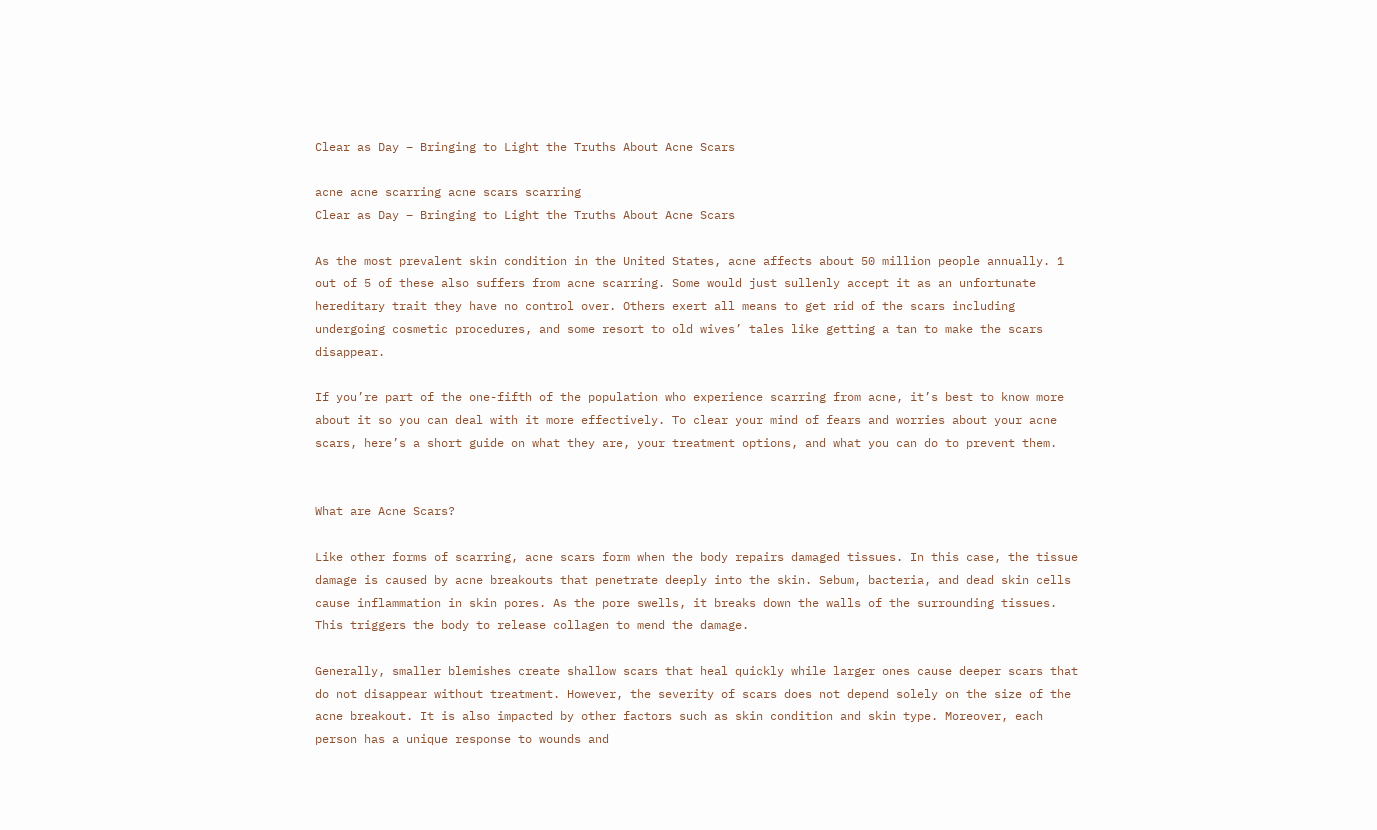Clear as Day – Bringing to Light the Truths About Acne Scars

acne acne scarring acne scars scarring
Clear as Day – Bringing to Light the Truths About Acne Scars

As the most prevalent skin condition in the United States, acne affects about 50 million people annually. 1 out of 5 of these also suffers from acne scarring. Some would just sullenly accept it as an unfortunate hereditary trait they have no control over. Others exert all means to get rid of the scars including undergoing cosmetic procedures, and some resort to old wives’ tales like getting a tan to make the scars disappear.

If you’re part of the one-fifth of the population who experience scarring from acne, it’s best to know more about it so you can deal with it more effectively. To clear your mind of fears and worries about your acne scars, here’s a short guide on what they are, your treatment options, and what you can do to prevent them.


What are Acne Scars?

Like other forms of scarring, acne scars form when the body repairs damaged tissues. In this case, the tissue damage is caused by acne breakouts that penetrate deeply into the skin. Sebum, bacteria, and dead skin cells cause inflammation in skin pores. As the pore swells, it breaks down the walls of the surrounding tissues. This triggers the body to release collagen to mend the damage.

Generally, smaller blemishes create shallow scars that heal quickly while larger ones cause deeper scars that do not disappear without treatment. However, the severity of scars does not depend solely on the size of the acne breakout. It is also impacted by other factors such as skin condition and skin type. Moreover, each person has a unique response to wounds and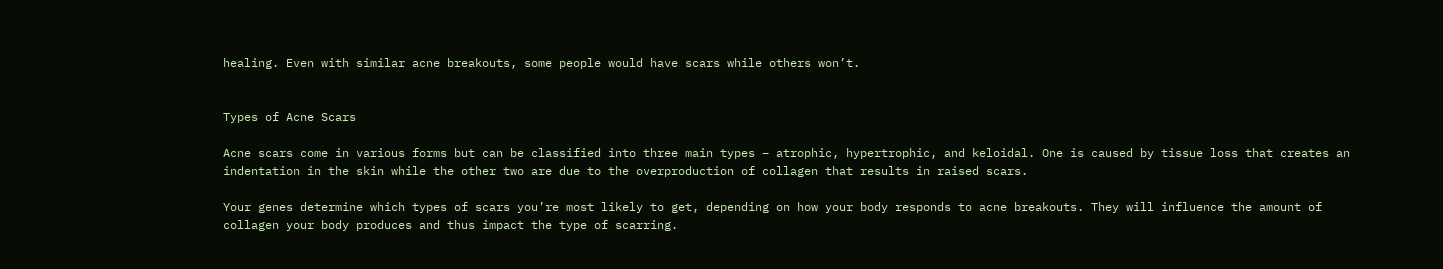healing. Even with similar acne breakouts, some people would have scars while others won’t.


Types of Acne Scars

Acne scars come in various forms but can be classified into three main types – atrophic, hypertrophic, and keloidal. One is caused by tissue loss that creates an indentation in the skin while the other two are due to the overproduction of collagen that results in raised scars.

Your genes determine which types of scars you’re most likely to get, depending on how your body responds to acne breakouts. They will influence the amount of collagen your body produces and thus impact the type of scarring.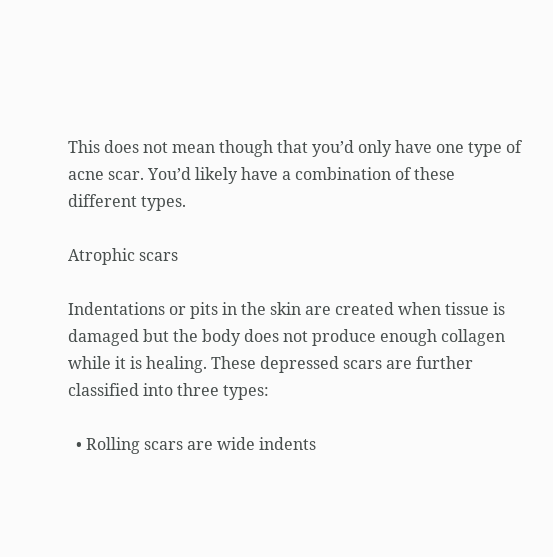This does not mean though that you’d only have one type of acne scar. You’d likely have a combination of these different types.

Atrophic scars

Indentations or pits in the skin are created when tissue is damaged but the body does not produce enough collagen while it is healing. These depressed scars are further classified into three types:

  • Rolling scars are wide indents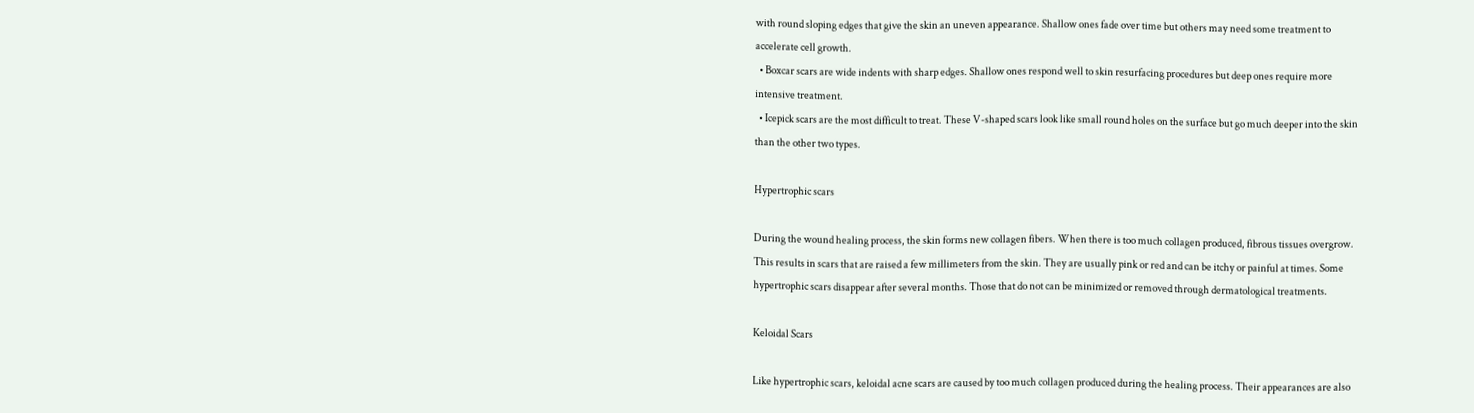with round sloping edges that give the skin an uneven appearance. Shallow ones fade over time but others may need some treatment to accelerate cell growth.
  • Boxcar scars are wide indents with sharp edges. Shallow ones respond well to skin resurfacing procedures but deep ones require more intensive treatment.
  • Icepick scars are the most difficult to treat. These V-shaped scars look like small round holes on the surface but go much deeper into the skin than the other two types.

Hypertrophic scars

During the wound healing process, the skin forms new collagen fibers. When there is too much collagen produced, fibrous tissues overgrow. This results in scars that are raised a few millimeters from the skin. They are usually pink or red and can be itchy or painful at times. Some hypertrophic scars disappear after several months. Those that do not can be minimized or removed through dermatological treatments.

Keloidal Scars

Like hypertrophic scars, keloidal acne scars are caused by too much collagen produced during the healing process. Their appearances are also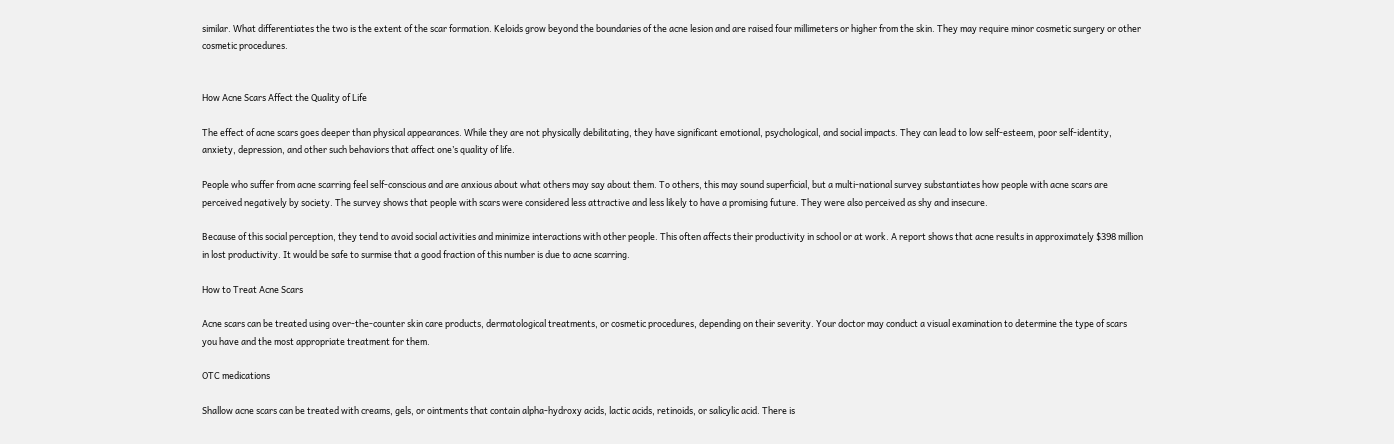similar. What differentiates the two is the extent of the scar formation. Keloids grow beyond the boundaries of the acne lesion and are raised four millimeters or higher from the skin. They may require minor cosmetic surgery or other cosmetic procedures.


How Acne Scars Affect the Quality of Life

The effect of acne scars goes deeper than physical appearances. While they are not physically debilitating, they have significant emotional, psychological, and social impacts. They can lead to low self-esteem, poor self-identity, anxiety, depression, and other such behaviors that affect one’s quality of life.

People who suffer from acne scarring feel self-conscious and are anxious about what others may say about them. To others, this may sound superficial, but a multi-national survey substantiates how people with acne scars are perceived negatively by society. The survey shows that people with scars were considered less attractive and less likely to have a promising future. They were also perceived as shy and insecure.

Because of this social perception, they tend to avoid social activities and minimize interactions with other people. This often affects their productivity in school or at work. A report shows that acne results in approximately $398 million in lost productivity. It would be safe to surmise that a good fraction of this number is due to acne scarring.

How to Treat Acne Scars

Acne scars can be treated using over-the-counter skin care products, dermatological treatments, or cosmetic procedures, depending on their severity. Your doctor may conduct a visual examination to determine the type of scars you have and the most appropriate treatment for them.

OTC medications

Shallow acne scars can be treated with creams, gels, or ointments that contain alpha-hydroxy acids, lactic acids, retinoids, or salicylic acid. There is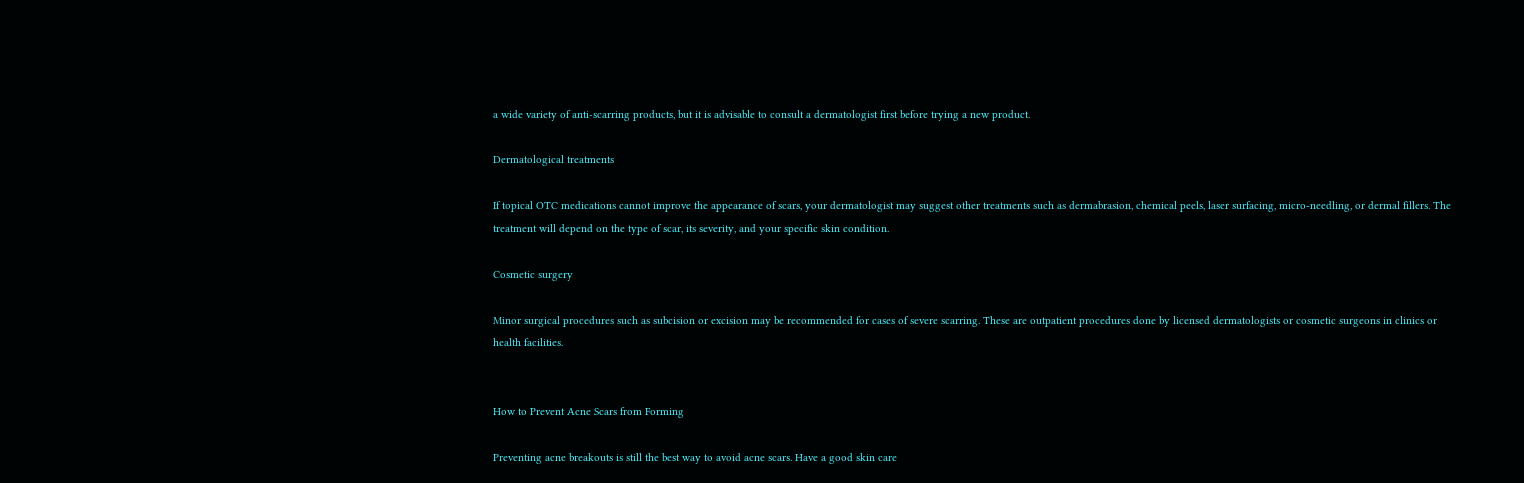a wide variety of anti-scarring products, but it is advisable to consult a dermatologist first before trying a new product.

Dermatological treatments

If topical OTC medications cannot improve the appearance of scars, your dermatologist may suggest other treatments such as dermabrasion, chemical peels, laser surfacing, micro-needling, or dermal fillers. The treatment will depend on the type of scar, its severity, and your specific skin condition.

Cosmetic surgery

Minor surgical procedures such as subcision or excision may be recommended for cases of severe scarring. These are outpatient procedures done by licensed dermatologists or cosmetic surgeons in clinics or health facilities.


How to Prevent Acne Scars from Forming

Preventing acne breakouts is still the best way to avoid acne scars. Have a good skin care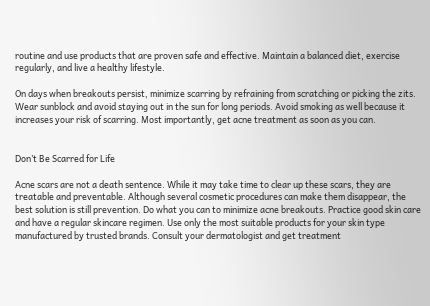routine and use products that are proven safe and effective. Maintain a balanced diet, exercise regularly, and live a healthy lifestyle.

On days when breakouts persist, minimize scarring by refraining from scratching or picking the zits. Wear sunblock and avoid staying out in the sun for long periods. Avoid smoking as well because it increases your risk of scarring. Most importantly, get acne treatment as soon as you can.


Don’t Be Scarred for Life

Acne scars are not a death sentence. While it may take time to clear up these scars, they are treatable and preventable. Although several cosmetic procedures can make them disappear, the best solution is still prevention. Do what you can to minimize acne breakouts. Practice good skin care and have a regular skincare regimen. Use only the most suitable products for your skin type manufactured by trusted brands. Consult your dermatologist and get treatment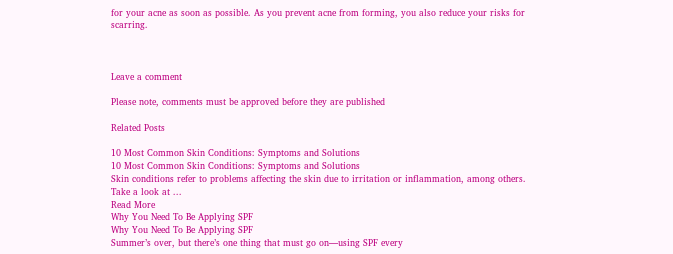for your acne as soon as possible. As you prevent acne from forming, you also reduce your risks for scarring.



Leave a comment

Please note, comments must be approved before they are published

Related Posts

10 Most Common Skin Conditions: Symptoms and Solutions
10 Most Common Skin Conditions: Symptoms and Solutions
Skin conditions refer to problems affecting the skin due to irritation or inflammation, among others. Take a look at ...
Read More
Why You Need To Be Applying SPF
Why You Need To Be Applying SPF
Summer’s over, but there’s one thing that must go on—using SPF every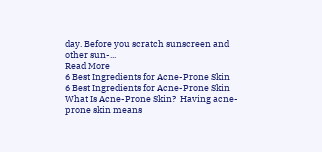day. Before you scratch sunscreen and other sun-...
Read More
6 Best Ingredients for Acne-Prone Skin
6 Best Ingredients for Acne-Prone Skin
What Is Acne-Prone Skin?  Having acne-prone skin means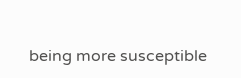being more susceptible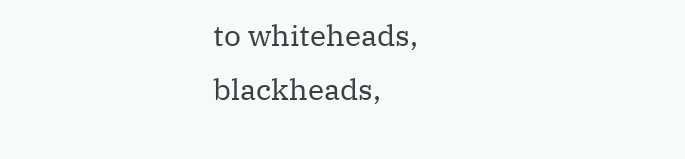to whiteheads, blackheads,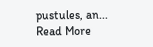pustules, an...
Read More